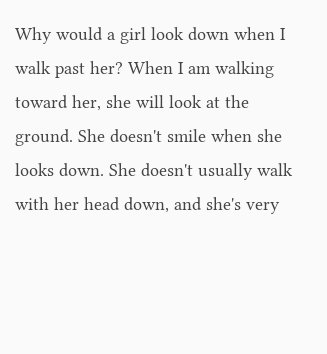Why would a girl look down when I walk past her? When I am walking toward her, she will look at the ground. She doesn't smile when she looks down. She doesn't usually walk with her head down, and she's very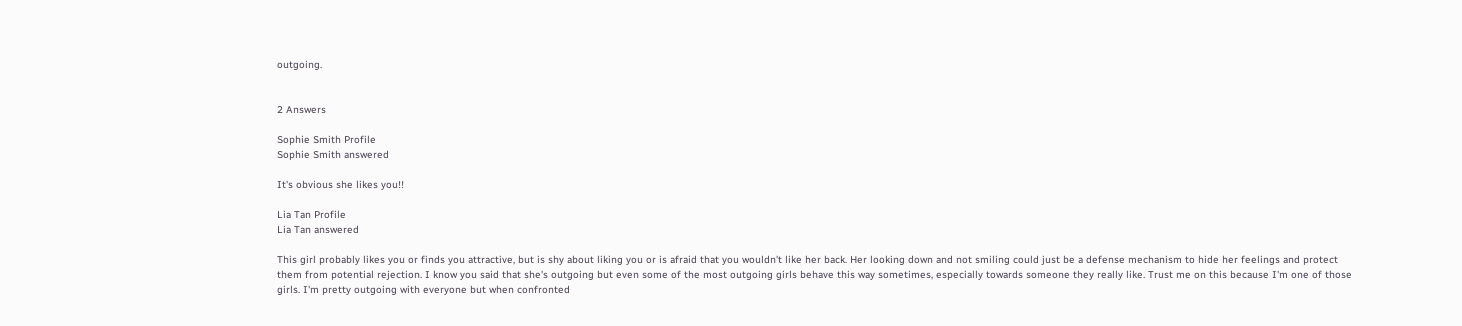outgoing.


2 Answers

Sophie Smith Profile
Sophie Smith answered

It's obvious she likes you!!

Lia Tan Profile
Lia Tan answered

This girl probably likes you or finds you attractive, but is shy about liking you or is afraid that you wouldn't like her back. Her looking down and not smiling could just be a defense mechanism to hide her feelings and protect them from potential rejection. I know you said that she's outgoing but even some of the most outgoing girls behave this way sometimes, especially towards someone they really like. Trust me on this because I'm one of those girls. I'm pretty outgoing with everyone but when confronted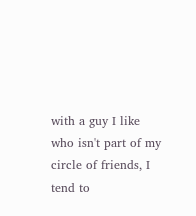with a guy I like who isn't part of my circle of friends, I tend to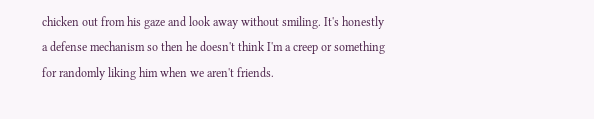chicken out from his gaze and look away without smiling. It's honestly a defense mechanism so then he doesn't think I'm a creep or something for randomly liking him when we aren't friends.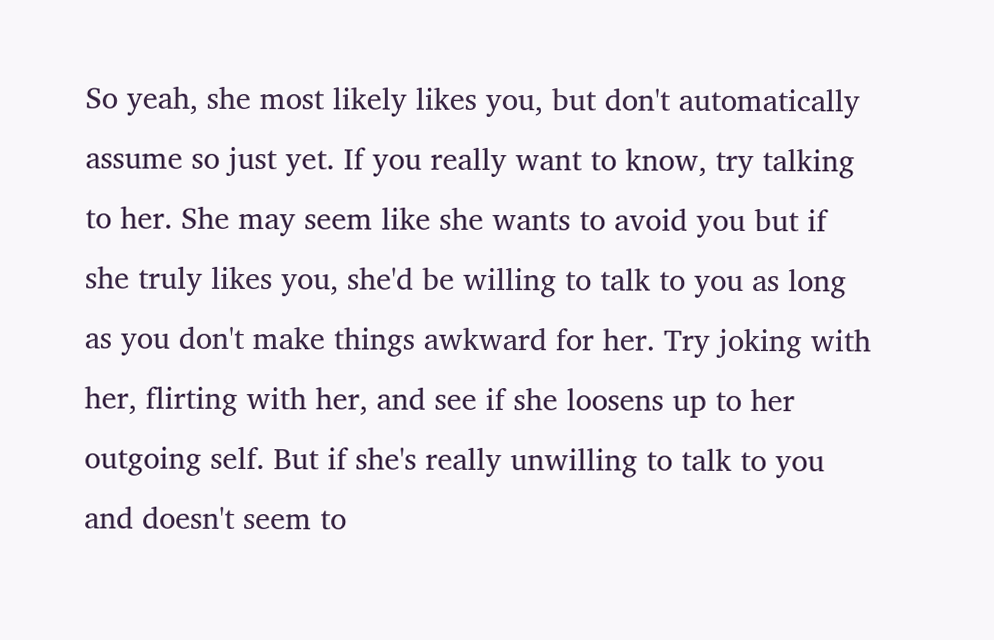So yeah, she most likely likes you, but don't automatically assume so just yet. If you really want to know, try talking to her. She may seem like she wants to avoid you but if she truly likes you, she'd be willing to talk to you as long as you don't make things awkward for her. Try joking with her, flirting with her, and see if she loosens up to her outgoing self. But if she's really unwilling to talk to you and doesn't seem to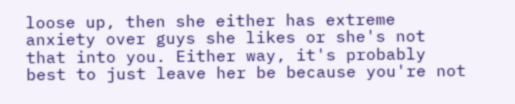loose up, then she either has extreme anxiety over guys she likes or she's not that into you. Either way, it's probably best to just leave her be because you're not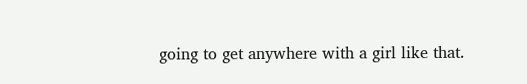going to get anywhere with a girl like that.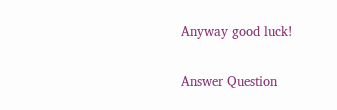Anyway good luck!

Answer Question